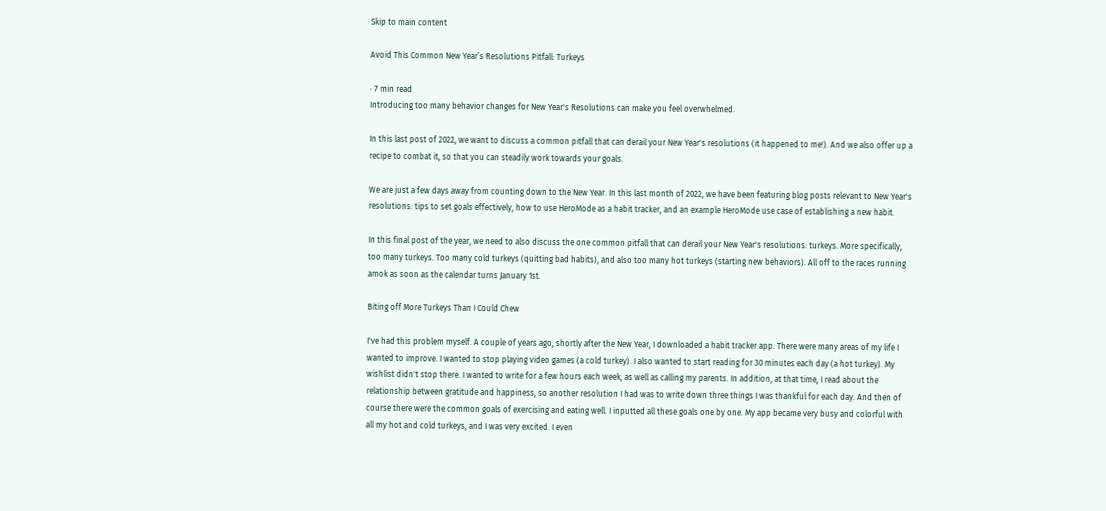Skip to main content

Avoid This Common New Year’s Resolutions Pitfall: Turkeys

· 7 min read
Introducing too many behavior changes for New Year's Resolutions can make you feel overwhelmed.

In this last post of 2022, we want to discuss a common pitfall that can derail your New Year's resolutions (it happened to me!). And we also offer up a recipe to combat it, so that you can steadily work towards your goals.

We are just a few days away from counting down to the New Year. In this last month of 2022, we have been featuring blog posts relevant to New Year's resolutions: tips to set goals effectively, how to use HeroMode as a habit tracker, and an example HeroMode use case of establishing a new habit.

In this final post of the year, we need to also discuss the one common pitfall that can derail your New Year's resolutions: turkeys. More specifically, too many turkeys. Too many cold turkeys (quitting bad habits), and also too many hot turkeys (starting new behaviors). All off to the races running amok as soon as the calendar turns January 1st.

Biting off More Turkeys Than I Could Chew

I've had this problem myself. A couple of years ago, shortly after the New Year, I downloaded a habit tracker app. There were many areas of my life I wanted to improve. I wanted to stop playing video games (a cold turkey). I also wanted to start reading for 30 minutes each day (a hot turkey). My wishlist didn't stop there. I wanted to write for a few hours each week, as well as calling my parents. In addition, at that time, I read about the relationship between gratitude and happiness, so another resolution I had was to write down three things I was thankful for each day. And then of course there were the common goals of exercising and eating well. I inputted all these goals one by one. My app became very busy and colorful with all my hot and cold turkeys, and I was very excited. I even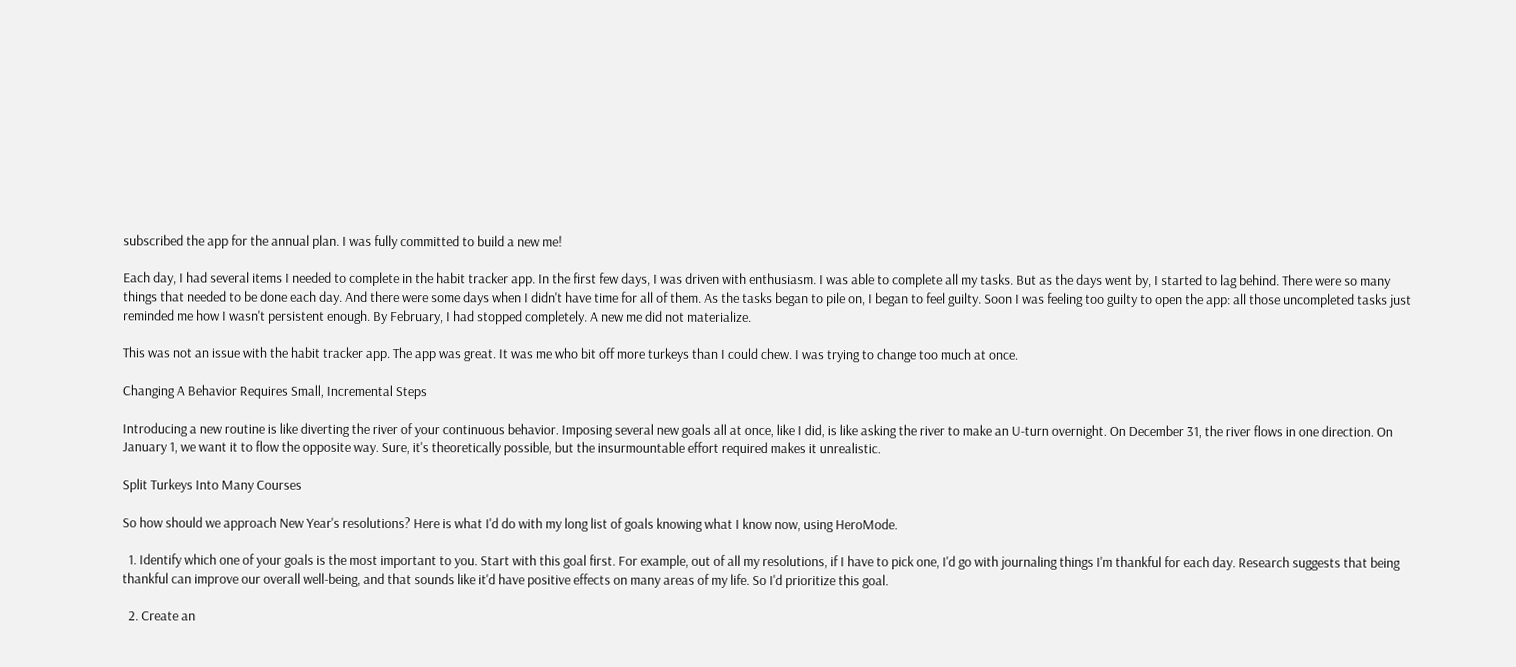subscribed the app for the annual plan. I was fully committed to build a new me!

Each day, I had several items I needed to complete in the habit tracker app. In the first few days, I was driven with enthusiasm. I was able to complete all my tasks. But as the days went by, I started to lag behind. There were so many things that needed to be done each day. And there were some days when I didn't have time for all of them. As the tasks began to pile on, I began to feel guilty. Soon I was feeling too guilty to open the app: all those uncompleted tasks just reminded me how I wasn't persistent enough. By February, I had stopped completely. A new me did not materialize.

This was not an issue with the habit tracker app. The app was great. It was me who bit off more turkeys than I could chew. I was trying to change too much at once.

Changing A Behavior Requires Small, Incremental Steps

Introducing a new routine is like diverting the river of your continuous behavior. Imposing several new goals all at once, like I did, is like asking the river to make an U-turn overnight. On December 31, the river flows in one direction. On January 1, we want it to flow the opposite way. Sure, it's theoretically possible, but the insurmountable effort required makes it unrealistic.

Split Turkeys Into Many Courses

So how should we approach New Year's resolutions? Here is what I'd do with my long list of goals knowing what I know now, using HeroMode.

  1. Identify which one of your goals is the most important to you. Start with this goal first. For example, out of all my resolutions, if I have to pick one, I'd go with journaling things I'm thankful for each day. Research suggests that being thankful can improve our overall well-being, and that sounds like it'd have positive effects on many areas of my life. So I'd prioritize this goal.

  2. Create an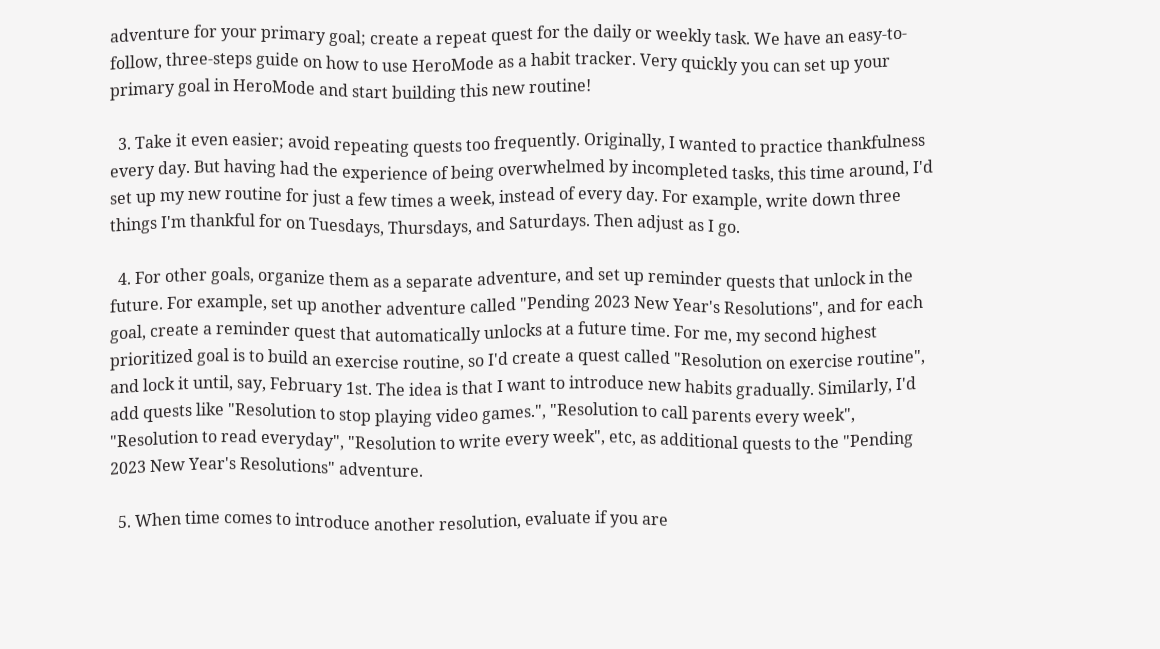adventure for your primary goal; create a repeat quest for the daily or weekly task. We have an easy-to-follow, three-steps guide on how to use HeroMode as a habit tracker. Very quickly you can set up your primary goal in HeroMode and start building this new routine!

  3. Take it even easier; avoid repeating quests too frequently. Originally, I wanted to practice thankfulness every day. But having had the experience of being overwhelmed by incompleted tasks, this time around, I'd set up my new routine for just a few times a week, instead of every day. For example, write down three things I'm thankful for on Tuesdays, Thursdays, and Saturdays. Then adjust as I go.

  4. For other goals, organize them as a separate adventure, and set up reminder quests that unlock in the future. For example, set up another adventure called "Pending 2023 New Year's Resolutions", and for each goal, create a reminder quest that automatically unlocks at a future time. For me, my second highest prioritized goal is to build an exercise routine, so I'd create a quest called "Resolution on exercise routine", and lock it until, say, February 1st. The idea is that I want to introduce new habits gradually. Similarly, I'd add quests like "Resolution to stop playing video games.", "Resolution to call parents every week", "Resolution to read everyday", "Resolution to write every week", etc, as additional quests to the "Pending 2023 New Year's Resolutions" adventure.

  5. When time comes to introduce another resolution, evaluate if you are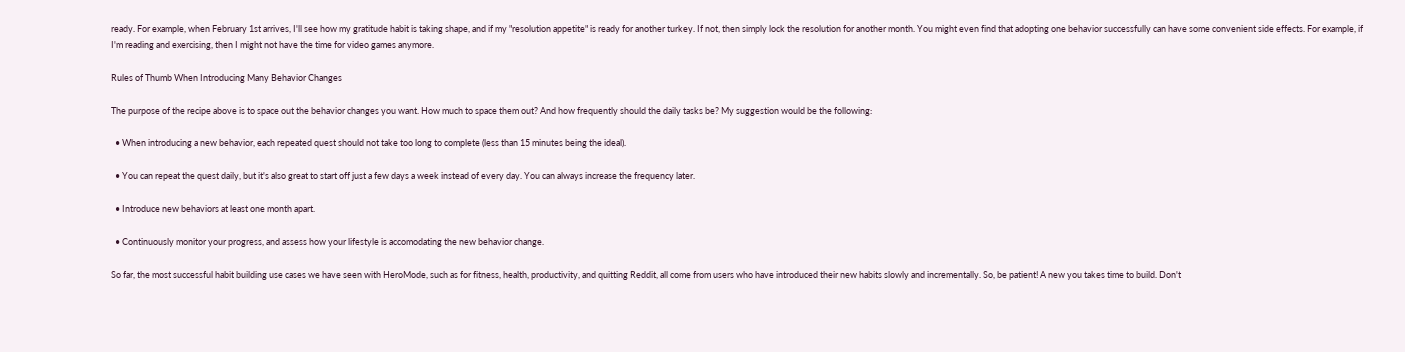ready. For example, when February 1st arrives, I'll see how my gratitude habit is taking shape, and if my "resolution appetite" is ready for another turkey. If not, then simply lock the resolution for another month. You might even find that adopting one behavior successfully can have some convenient side effects. For example, if I'm reading and exercising, then I might not have the time for video games anymore.

Rules of Thumb When Introducing Many Behavior Changes

The purpose of the recipe above is to space out the behavior changes you want. How much to space them out? And how frequently should the daily tasks be? My suggestion would be the following:

  • When introducing a new behavior, each repeated quest should not take too long to complete (less than 15 minutes being the ideal).

  • You can repeat the quest daily, but it's also great to start off just a few days a week instead of every day. You can always increase the frequency later.

  • Introduce new behaviors at least one month apart.

  • Continuously monitor your progress, and assess how your lifestyle is accomodating the new behavior change.

So far, the most successful habit building use cases we have seen with HeroMode, such as for fitness, health, productivity, and quitting Reddit, all come from users who have introduced their new habits slowly and incrementally. So, be patient! A new you takes time to build. Don't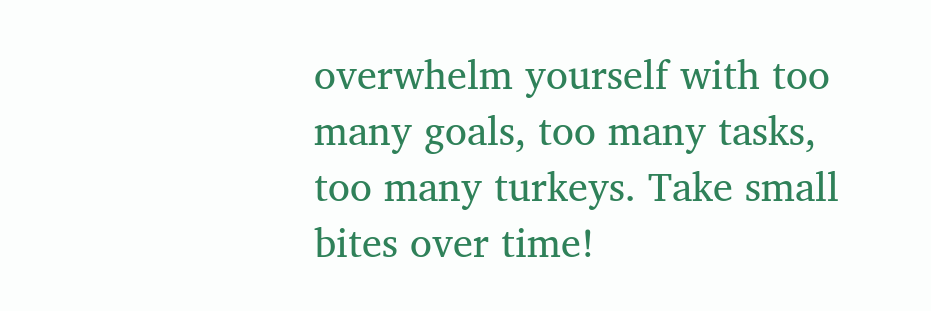overwhelm yourself with too many goals, too many tasks, too many turkeys. Take small bites over time!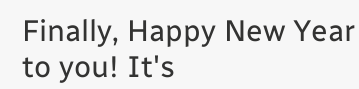Finally, Happy New Year to you! It's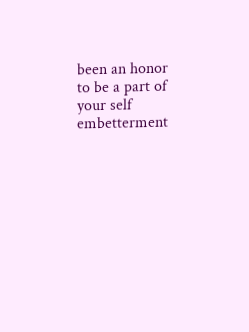been an honor to be a part of your self embetterment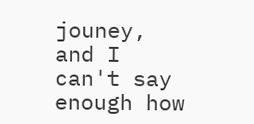jouney, and I can't say enough how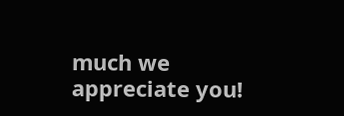much we appreciate you!